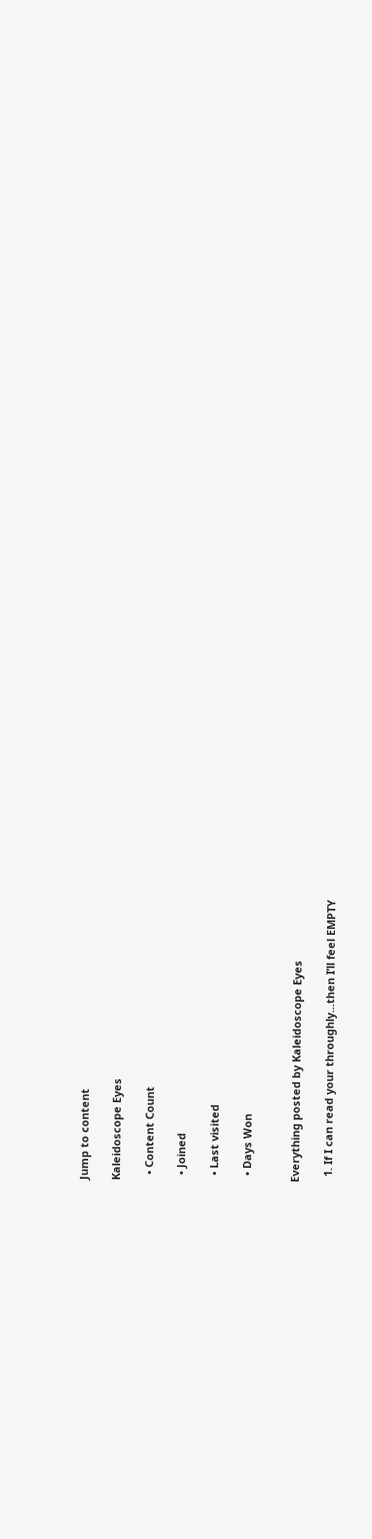Jump to content

Kaleidoscope Eyes

  • Content Count

  • Joined

  • Last visited

  • Days Won


Everything posted by Kaleidoscope Eyes

  1. If I can read your throughly...then I’ll feel EMPTY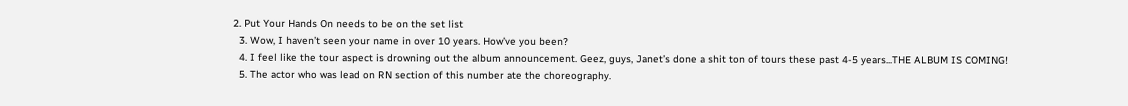2. Put Your Hands On needs to be on the set list
  3. Wow, I haven’t seen your name in over 10 years. How’ve you been?
  4. I feel like the tour aspect is drowning out the album announcement. Geez, guys, Janet’s done a shit ton of tours these past 4-5 years...THE ALBUM IS COMING!
  5. The actor who was lead on RN section of this number ate the choreography.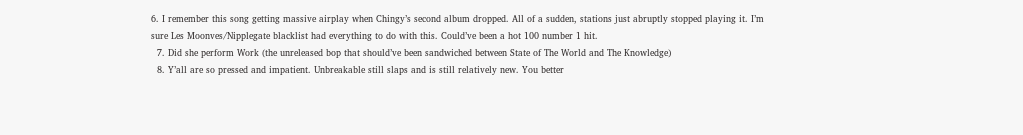6. I remember this song getting massive airplay when Chingy’s second album dropped. All of a sudden, stations just abruptly stopped playing it. I’m sure Les Moonves/Nipplegate blacklist had everything to do with this. Could’ve been a hot 100 number 1 hit.
  7. Did she perform Work (the unreleased bop that should’ve been sandwiched between State of The World and The Knowledge)
  8. Y’all are so pressed and impatient. Unbreakable still slaps and is still relatively new. You better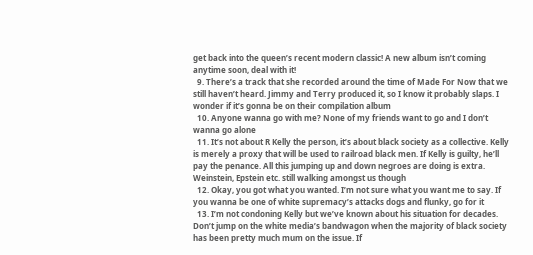get back into the queen’s recent modern classic! A new album isn’t coming anytime soon, deal with it!
  9. There’s a track that she recorded around the time of Made For Now that we still haven’t heard. Jimmy and Terry produced it, so I know it probably slaps. I wonder if it’s gonna be on their compilation album
  10. Anyone wanna go with me? None of my friends want to go and I don’t wanna go alone
  11. It’s not about R Kelly the person, it’s about black society as a collective. Kelly is merely a proxy that will be used to railroad black men. If Kelly is guilty, he’ll pay the penance. All this jumping up and down negroes are doing is extra. Weinstein, Epstein etc. still walking amongst us though
  12. Okay, you got what you wanted. I’m not sure what you want me to say. If you wanna be one of white supremacy’s attacks dogs and flunky, go for it
  13. I’m not condoning Kelly but we’ve known about his situation for decades. Don’t jump on the white media’s bandwagon when the majority of black society has been pretty much mum on the issue. If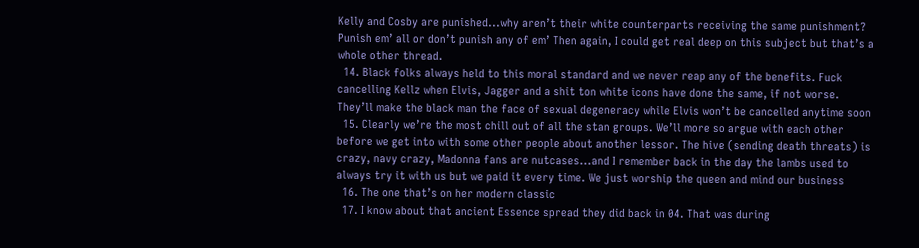Kelly and Cosby are punished...why aren’t their white counterparts receiving the same punishment? Punish em’ all or don’t punish any of em’ Then again, I could get real deep on this subject but that’s a whole other thread.
  14. Black folks always held to this moral standard and we never reap any of the benefits. Fuck cancelling Kellz when Elvis, Jagger and a shit ton white icons have done the same, if not worse. They’ll make the black man the face of sexual degeneracy while Elvis won’t be cancelled anytime soon
  15. Clearly we’re the most chill out of all the stan groups. We’ll more so argue with each other before we get into with some other people about another lessor. The hive (sending death threats) is crazy, navy crazy, Madonna fans are nutcases...and I remember back in the day the lambs used to always try it with us but we paid it every time. We just worship the queen and mind our business
  16. The one that’s on her modern classic
  17. I know about that ancient Essence spread they did back in 04. That was during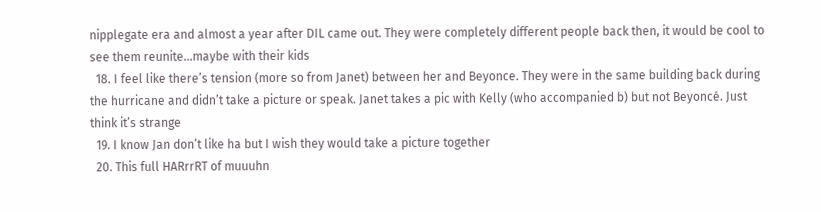nipplegate era and almost a year after DIL came out. They were completely different people back then, it would be cool to see them reunite...maybe with their kids
  18. I feel like there’s tension (more so from Janet) between her and Beyonce. They were in the same building back during the hurricane and didn’t take a picture or speak. Janet takes a pic with Kelly (who accompanied b) but not Beyoncé. Just think it’s strange
  19. I know Jan don’t like ha but I wish they would take a picture together
  20. This full HARrrRT of muuuhn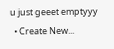u just geeet emptyyy
  • Create New...